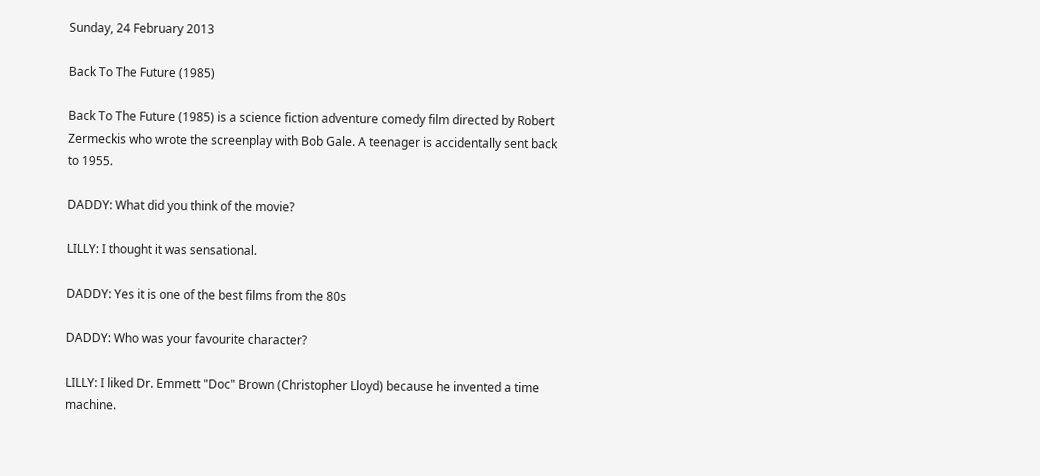Sunday, 24 February 2013

Back To The Future (1985)

Back To The Future (1985) is a science fiction adventure comedy film directed by Robert Zermeckis who wrote the screenplay with Bob Gale. A teenager is accidentally sent back to 1955.

DADDY: What did you think of the movie?

LILLY: I thought it was sensational.

DADDY: Yes it is one of the best films from the 80s

DADDY: Who was your favourite character?

LILLY: I liked Dr. Emmett "Doc" Brown (Christopher Lloyd) because he invented a time machine.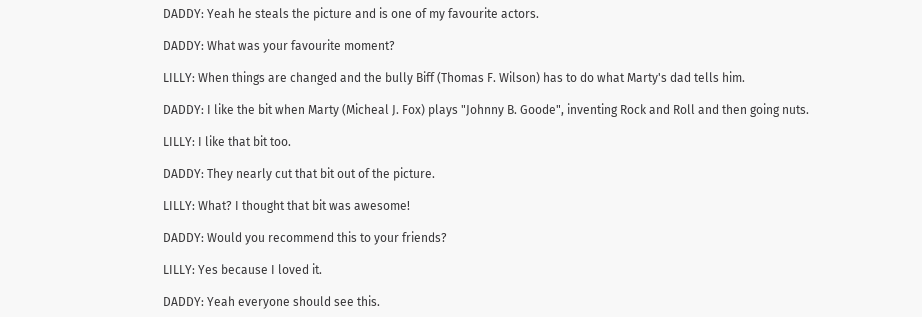DADDY: Yeah he steals the picture and is one of my favourite actors.

DADDY: What was your favourite moment?

LILLY: When things are changed and the bully Biff (Thomas F. Wilson) has to do what Marty's dad tells him.

DADDY: I like the bit when Marty (Micheal J. Fox) plays "Johnny B. Goode", inventing Rock and Roll and then going nuts.

LILLY: I like that bit too.

DADDY: They nearly cut that bit out of the picture.

LILLY: What? I thought that bit was awesome!

DADDY: Would you recommend this to your friends?

LILLY: Yes because I loved it.

DADDY: Yeah everyone should see this.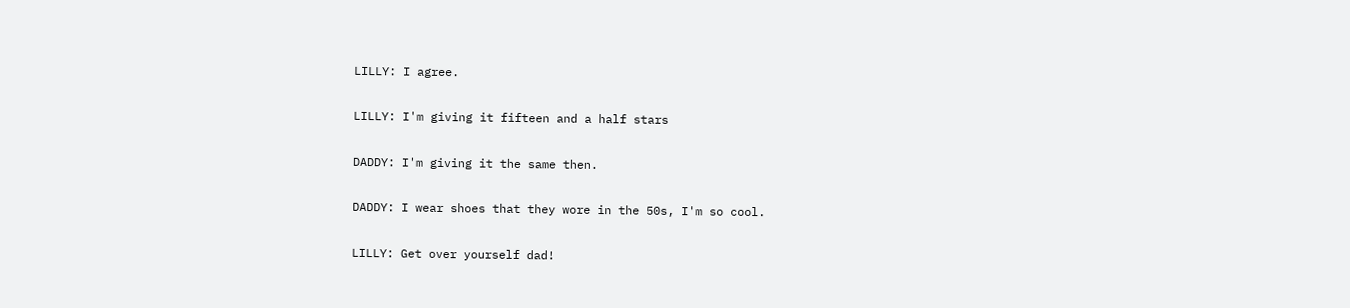LILLY: I agree.

LILLY: I'm giving it fifteen and a half stars

DADDY: I'm giving it the same then.

DADDY: I wear shoes that they wore in the 50s, I'm so cool.

LILLY: Get over yourself dad!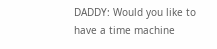DADDY: Would you like to have a time machine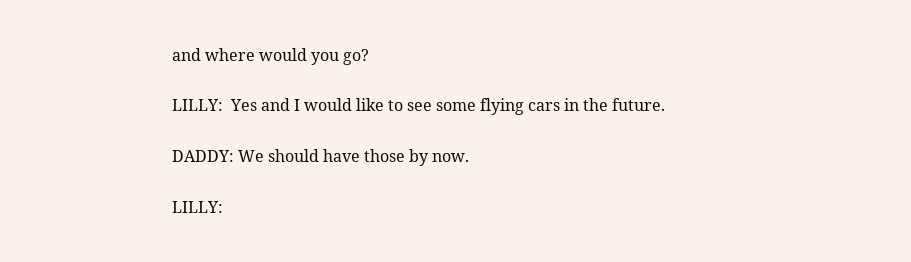and where would you go?

LILLY:  Yes and I would like to see some flying cars in the future.

DADDY: We should have those by now.

LILLY: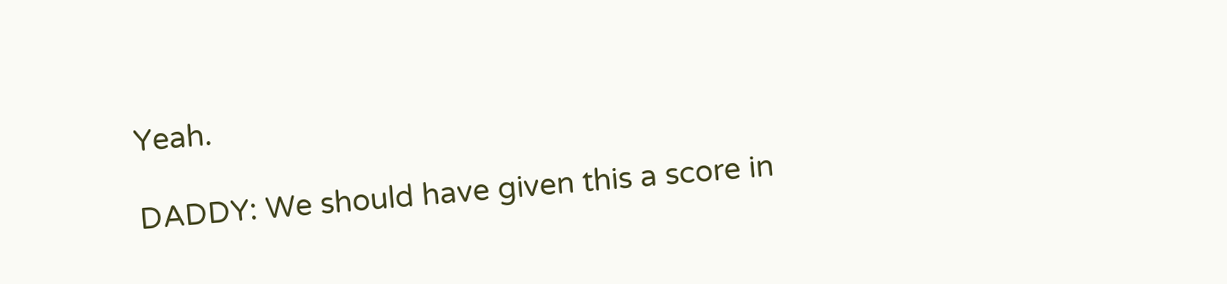Yeah.

DADDY: We should have given this a score in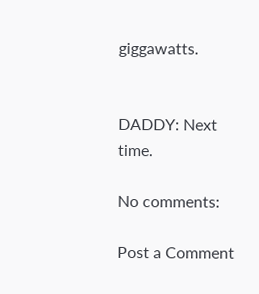giggawatts.


DADDY: Next time.

No comments:

Post a Comment